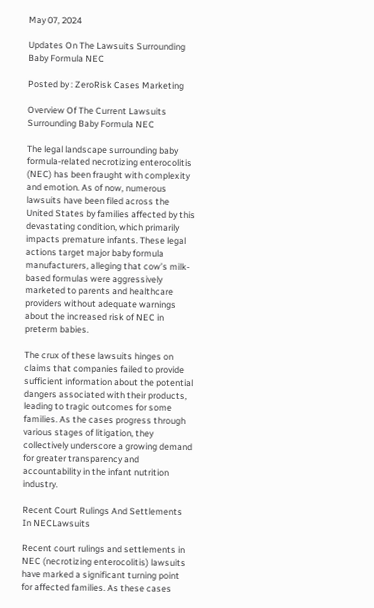May 07, 2024

Updates On The Lawsuits Surrounding Baby Formula NEC

Posted by : ZeroRisk Cases Marketing

Overview Of The Current Lawsuits Surrounding Baby Formula NEC

The legal landscape surrounding baby formula-related necrotizing enterocolitis (NEC) has been fraught with complexity and emotion. As of now, numerous lawsuits have been filed across the United States by families affected by this devastating condition, which primarily impacts premature infants. These legal actions target major baby formula manufacturers, alleging that cow’s milk-based formulas were aggressively marketed to parents and healthcare providers without adequate warnings about the increased risk of NEC in preterm babies.

The crux of these lawsuits hinges on claims that companies failed to provide sufficient information about the potential dangers associated with their products, leading to tragic outcomes for some families. As the cases progress through various stages of litigation, they collectively underscore a growing demand for greater transparency and accountability in the infant nutrition industry.

Recent Court Rulings And Settlements In NECLawsuits

Recent court rulings and settlements in NEC (necrotizing enterocolitis) lawsuits have marked a significant turning point for affected families. As these cases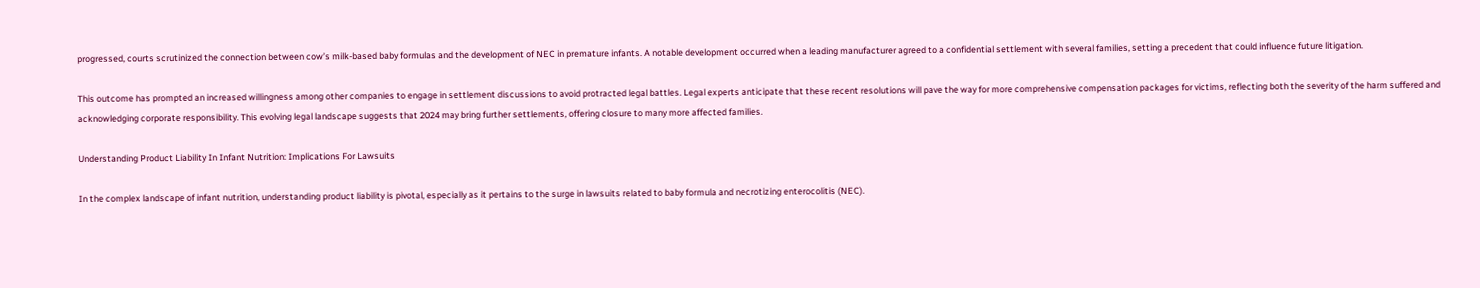progressed, courts scrutinized the connection between cow’s milk-based baby formulas and the development of NEC in premature infants. A notable development occurred when a leading manufacturer agreed to a confidential settlement with several families, setting a precedent that could influence future litigation.

This outcome has prompted an increased willingness among other companies to engage in settlement discussions to avoid protracted legal battles. Legal experts anticipate that these recent resolutions will pave the way for more comprehensive compensation packages for victims, reflecting both the severity of the harm suffered and acknowledging corporate responsibility. This evolving legal landscape suggests that 2024 may bring further settlements, offering closure to many more affected families.

Understanding Product Liability In Infant Nutrition: Implications For Lawsuits

In the complex landscape of infant nutrition, understanding product liability is pivotal, especially as it pertains to the surge in lawsuits related to baby formula and necrotizing enterocolitis (NEC).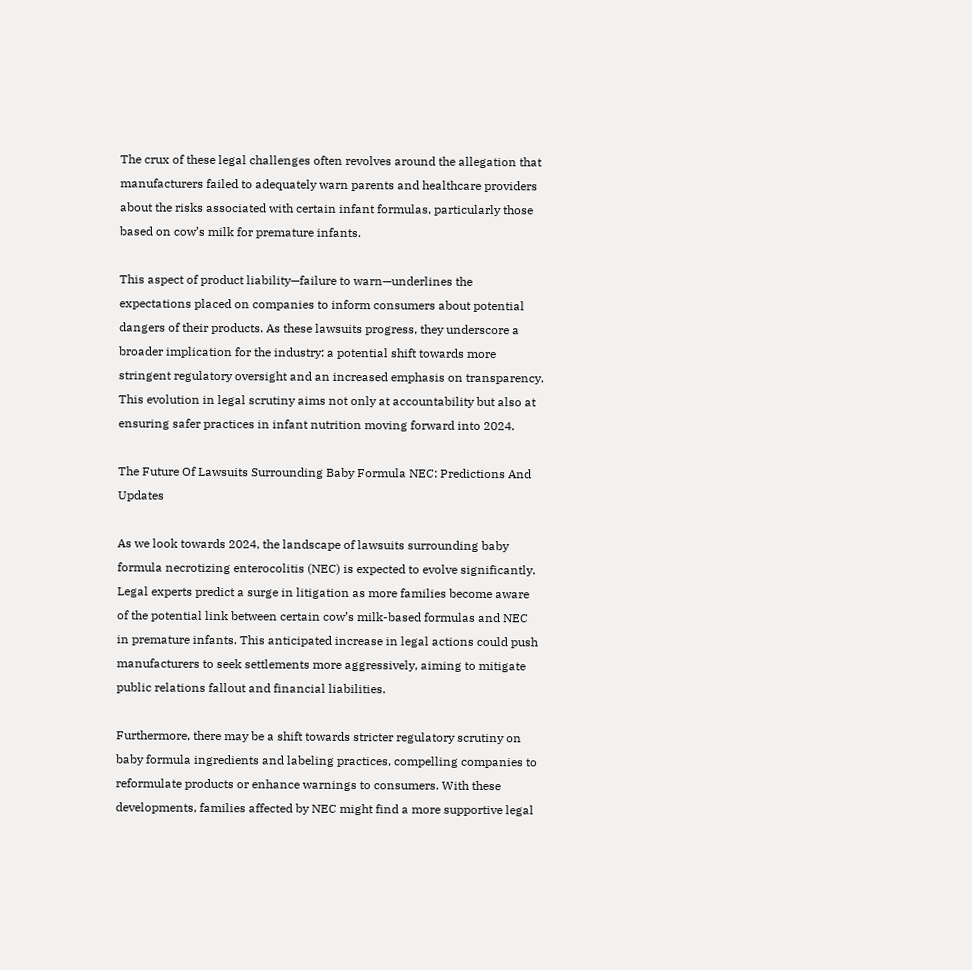The crux of these legal challenges often revolves around the allegation that manufacturers failed to adequately warn parents and healthcare providers about the risks associated with certain infant formulas, particularly those based on cow’s milk for premature infants.

This aspect of product liability—failure to warn—underlines the expectations placed on companies to inform consumers about potential dangers of their products. As these lawsuits progress, they underscore a broader implication for the industry: a potential shift towards more stringent regulatory oversight and an increased emphasis on transparency. This evolution in legal scrutiny aims not only at accountability but also at ensuring safer practices in infant nutrition moving forward into 2024.

The Future Of Lawsuits Surrounding Baby Formula NEC: Predictions And Updates

As we look towards 2024, the landscape of lawsuits surrounding baby formula necrotizing enterocolitis (NEC) is expected to evolve significantly. Legal experts predict a surge in litigation as more families become aware of the potential link between certain cow’s milk-based formulas and NEC in premature infants. This anticipated increase in legal actions could push manufacturers to seek settlements more aggressively, aiming to mitigate public relations fallout and financial liabilities.

Furthermore, there may be a shift towards stricter regulatory scrutiny on baby formula ingredients and labeling practices, compelling companies to reformulate products or enhance warnings to consumers. With these developments, families affected by NEC might find a more supportive legal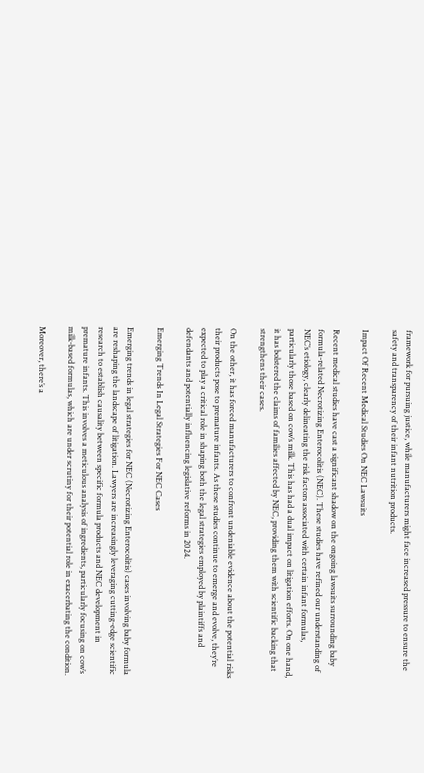framework for pursuing justice, while manufacturers might face increased pressure to ensure the safety and transparency of their infant nutrition products.

Impact Of Recent Medical Studies On NEC Lawsuits

Recent medical studies have cast a significant shadow on the ongoing lawsuits surrounding baby formula-related Necrotizing Enterocolitis (NEC). These studies have refined our understanding of NEC’s etiology, clearly delineating the risk factors associated with certain infant formulas, particularly those based on cow’s milk. This has had a dual impact on litigation efforts. On one hand, it has bolstered the claims of families affected by NEC, providing them with scientific backing that strengthens their cases.

On the other, it has forced manufacturers to confront undeniable evidence about the potential risks their products pose to premature infants. As these studies continue to emerge and evolve, they’re expected to play a critical role in shaping both the legal strategies employed by plaintiffs and defendants and potentially influencing legislative reforms in 2024.

Emerging Trends In Legal Strategies For NEC Cases

Emerging trends in legal strategies for NEC (Necrotizing Enterocolitis) cases involving baby formula are reshaping the landscape of litigation. Lawyers are increasingly leveraging cutting-edge scientific research to establish causality between specific formula products and NEC development in premature infants. This involves a meticulous analysis of ingredients, particularly focusing on cow’s milk-based formulas, which are under scrutiny for their potential role in exacerbating the condition.

Moreover, there’s a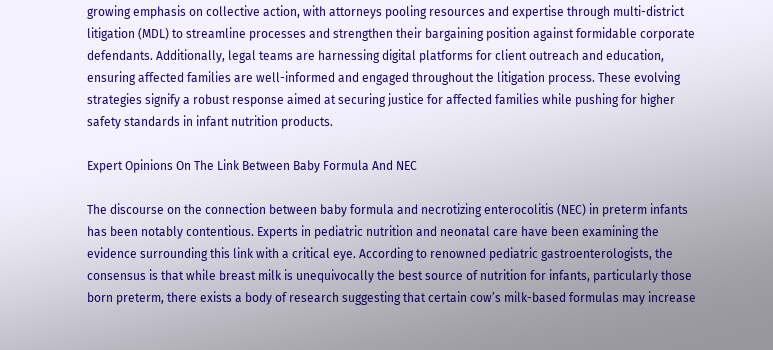growing emphasis on collective action, with attorneys pooling resources and expertise through multi-district litigation (MDL) to streamline processes and strengthen their bargaining position against formidable corporate defendants. Additionally, legal teams are harnessing digital platforms for client outreach and education, ensuring affected families are well-informed and engaged throughout the litigation process. These evolving strategies signify a robust response aimed at securing justice for affected families while pushing for higher safety standards in infant nutrition products.

Expert Opinions On The Link Between Baby Formula And NEC

The discourse on the connection between baby formula and necrotizing enterocolitis (NEC) in preterm infants has been notably contentious. Experts in pediatric nutrition and neonatal care have been examining the evidence surrounding this link with a critical eye. According to renowned pediatric gastroenterologists, the consensus is that while breast milk is unequivocally the best source of nutrition for infants, particularly those born preterm, there exists a body of research suggesting that certain cow’s milk-based formulas may increase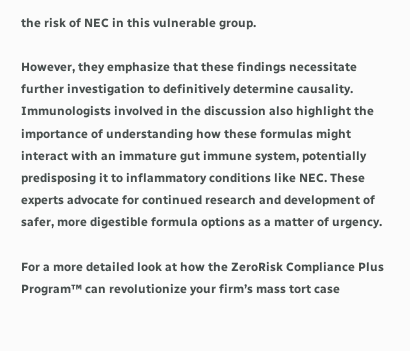the risk of NEC in this vulnerable group.

However, they emphasize that these findings necessitate further investigation to definitively determine causality. Immunologists involved in the discussion also highlight the importance of understanding how these formulas might interact with an immature gut immune system, potentially predisposing it to inflammatory conditions like NEC. These experts advocate for continued research and development of safer, more digestible formula options as a matter of urgency.

For a more detailed look at how the ZeroRisk Compliance Plus Program™ can revolutionize your firm’s mass tort case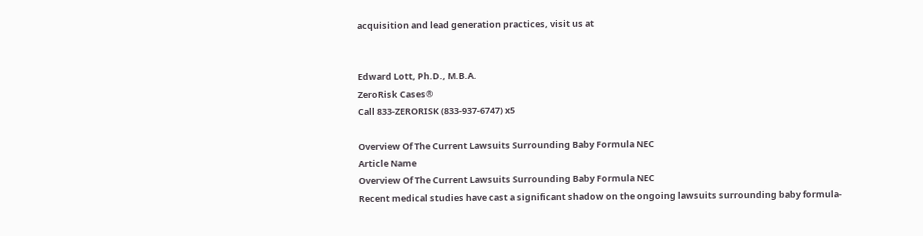acquisition and lead generation practices, visit us at


Edward Lott, Ph.D., M.B.A.
ZeroRisk Cases®
Call 833-ZERORISK (833-937-6747) x5

Overview Of The Current Lawsuits Surrounding Baby Formula NEC
Article Name
Overview Of The Current Lawsuits Surrounding Baby Formula NEC
Recent medical studies have cast a significant shadow on the ongoing lawsuits surrounding baby formula-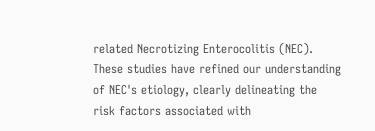related Necrotizing Enterocolitis (NEC). These studies have refined our understanding of NEC's etiology, clearly delineating the risk factors associated with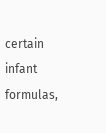certain infant formulas,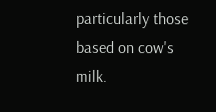particularly those based on cow's milk.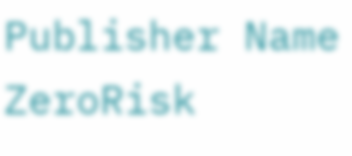Publisher Name
ZeroRisk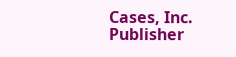Cases, Inc.
Publisher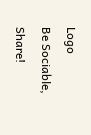Logo
Be Sociable, Share!